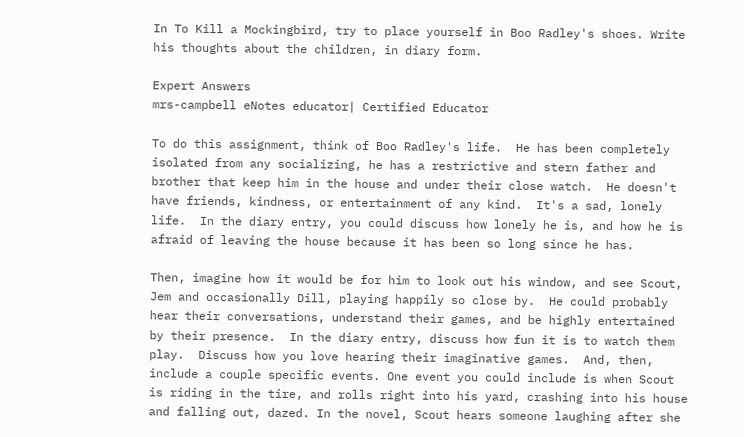In To Kill a Mockingbird, try to place yourself in Boo Radley's shoes. Write his thoughts about the children, in diary form.

Expert Answers
mrs-campbell eNotes educator| Certified Educator

To do this assignment, think of Boo Radley's life.  He has been completely isolated from any socializing, he has a restrictive and stern father and brother that keep him in the house and under their close watch.  He doesn't have friends, kindness, or entertainment of any kind.  It's a sad, lonely life.  In the diary entry, you could discuss how lonely he is, and how he is afraid of leaving the house because it has been so long since he has.

Then, imagine how it would be for him to look out his window, and see Scout, Jem and occasionally Dill, playing happily so close by.  He could probably hear their conversations, understand their games, and be highly entertained by their presence.  In the diary entry, discuss how fun it is to watch them play.  Discuss how you love hearing their imaginative games.  And, then, include a couple specific events. One event you could include is when Scout is riding in the tire, and rolls right into his yard, crashing into his house and falling out, dazed. In the novel, Scout hears someone laughing after she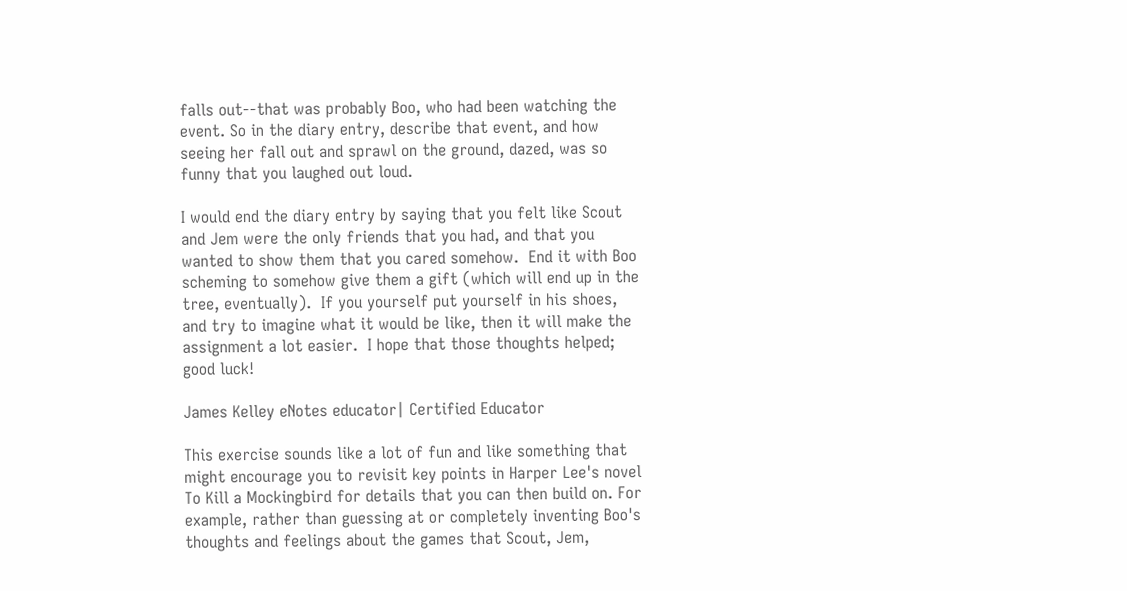falls out--that was probably Boo, who had been watching the event. So in the diary entry, describe that event, and how seeing her fall out and sprawl on the ground, dazed, was so funny that you laughed out loud.

I would end the diary entry by saying that you felt like Scout and Jem were the only friends that you had, and that you wanted to show them that you cared somehow.  End it with Boo scheming to somehow give them a gift (which will end up in the tree, eventually).  If you yourself put yourself in his shoes, and try to imagine what it would be like, then it will make the assignment a lot easier.  I hope that those thoughts helped; good luck!

James Kelley eNotes educator| Certified Educator

This exercise sounds like a lot of fun and like something that might encourage you to revisit key points in Harper Lee's novel To Kill a Mockingbird for details that you can then build on. For example, rather than guessing at or completely inventing Boo's thoughts and feelings about the games that Scout, Jem,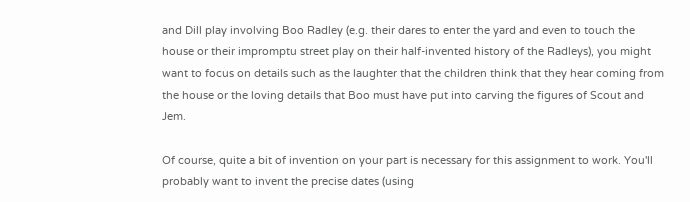and Dill play involving Boo Radley (e.g. their dares to enter the yard and even to touch the house or their impromptu street play on their half-invented history of the Radleys), you might want to focus on details such as the laughter that the children think that they hear coming from the house or the loving details that Boo must have put into carving the figures of Scout and Jem.

Of course, quite a bit of invention on your part is necessary for this assignment to work. You'll probably want to invent the precise dates (using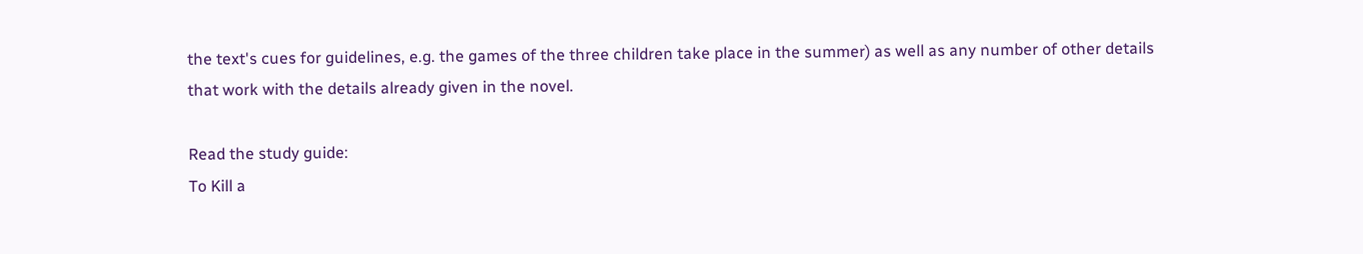the text's cues for guidelines, e.g. the games of the three children take place in the summer) as well as any number of other details that work with the details already given in the novel.

Read the study guide:
To Kill a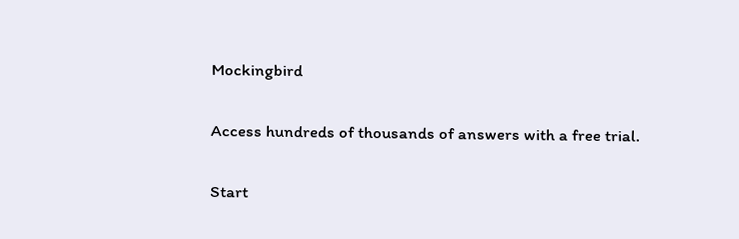Mockingbird

Access hundreds of thousands of answers with a free trial.

Start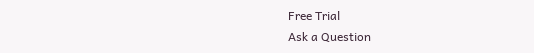Free Trial
Ask a Question